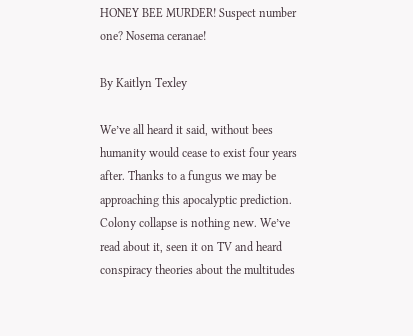HONEY BEE MURDER! Suspect number one? Nosema ceranae!

By Kaitlyn Texley

We’ve all heard it said, without bees humanity would cease to exist four years after. Thanks to a fungus we may be approaching this apocalyptic prediction. Colony collapse is nothing new. We’ve read about it, seen it on TV and heard conspiracy theories about the multitudes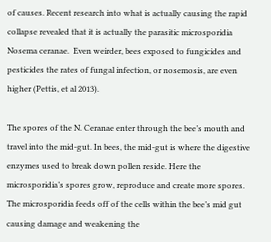of causes. Recent research into what is actually causing the rapid collapse revealed that it is actually the parasitic microsporidia Nosema ceranae.  Even weirder, bees exposed to fungicides and pesticides the rates of fungal infection, or nosemosis, are even higher (Pettis, et al 2013).

The spores of the N. Ceranae enter through the bee’s mouth and travel into the mid-gut. In bees, the mid-gut is where the digestive enzymes used to break down pollen reside. Here the microsporidia’s spores grow, reproduce and create more spores. The microsporidia feeds off of the cells within the bee’s mid gut causing damage and weakening the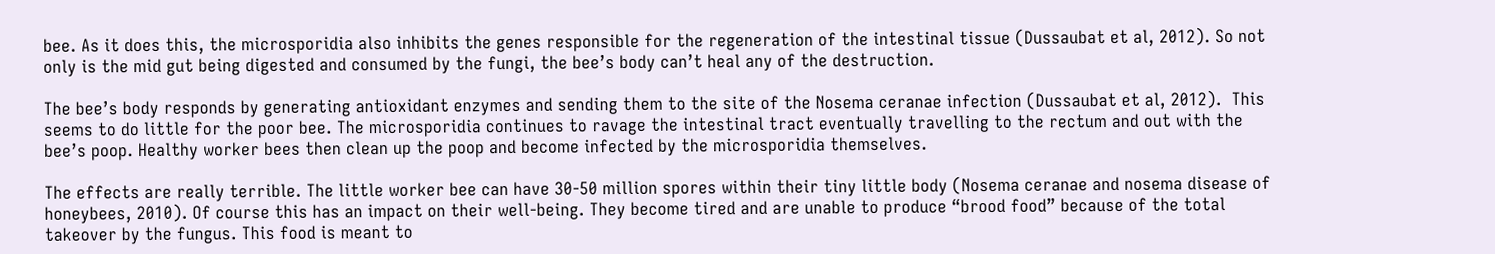bee. As it does this, the microsporidia also inhibits the genes responsible for the regeneration of the intestinal tissue (Dussaubat et al, 2012). So not only is the mid gut being digested and consumed by the fungi, the bee’s body can’t heal any of the destruction.

The bee’s body responds by generating antioxidant enzymes and sending them to the site of the Nosema ceranae infection (Dussaubat et al, 2012).  This seems to do little for the poor bee. The microsporidia continues to ravage the intestinal tract eventually travelling to the rectum and out with the bee’s poop. Healthy worker bees then clean up the poop and become infected by the microsporidia themselves.

The effects are really terrible. The little worker bee can have 30-50 million spores within their tiny little body (Nosema ceranae and nosema disease of honeybees, 2010). Of course this has an impact on their well-being. They become tired and are unable to produce “brood food” because of the total takeover by the fungus. This food is meant to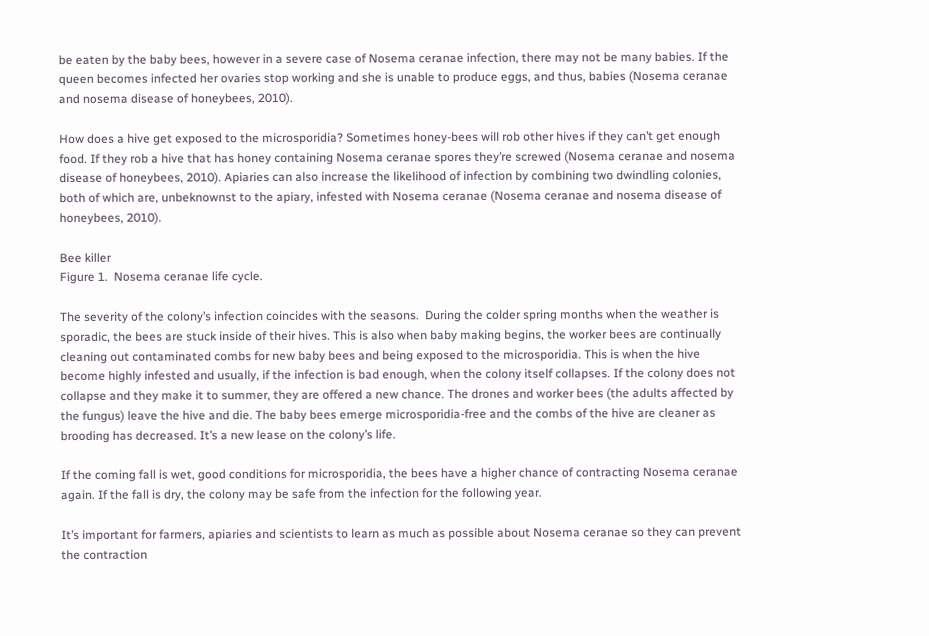be eaten by the baby bees, however in a severe case of Nosema ceranae infection, there may not be many babies. If the queen becomes infected her ovaries stop working and she is unable to produce eggs, and thus, babies (Nosema ceranae and nosema disease of honeybees, 2010).

How does a hive get exposed to the microsporidia? Sometimes honey-bees will rob other hives if they can’t get enough food. If they rob a hive that has honey containing Nosema ceranae spores they’re screwed (Nosema ceranae and nosema disease of honeybees, 2010). Apiaries can also increase the likelihood of infection by combining two dwindling colonies, both of which are, unbeknownst to the apiary, infested with Nosema ceranae (Nosema ceranae and nosema disease of honeybees, 2010).

Bee killer
Figure 1.  Nosema ceranae life cycle.

The severity of the colony’s infection coincides with the seasons.  During the colder spring months when the weather is sporadic, the bees are stuck inside of their hives. This is also when baby making begins, the worker bees are continually cleaning out contaminated combs for new baby bees and being exposed to the microsporidia. This is when the hive become highly infested and usually, if the infection is bad enough, when the colony itself collapses. If the colony does not collapse and they make it to summer, they are offered a new chance. The drones and worker bees (the adults affected by the fungus) leave the hive and die. The baby bees emerge microsporidia-free and the combs of the hive are cleaner as brooding has decreased. It’s a new lease on the colony’s life.

If the coming fall is wet, good conditions for microsporidia, the bees have a higher chance of contracting Nosema ceranae again. If the fall is dry, the colony may be safe from the infection for the following year.

It’s important for farmers, apiaries and scientists to learn as much as possible about Nosema ceranae so they can prevent the contraction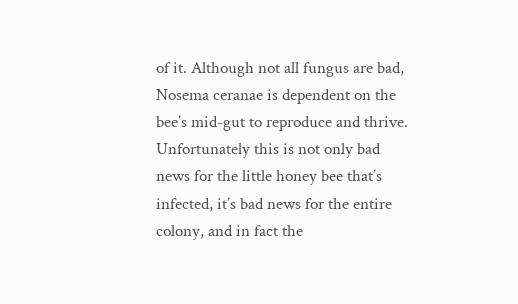of it. Although not all fungus are bad, Nosema ceranae is dependent on the bee’s mid-gut to reproduce and thrive. Unfortunately this is not only bad news for the little honey bee that’s infected, it’s bad news for the entire colony, and in fact the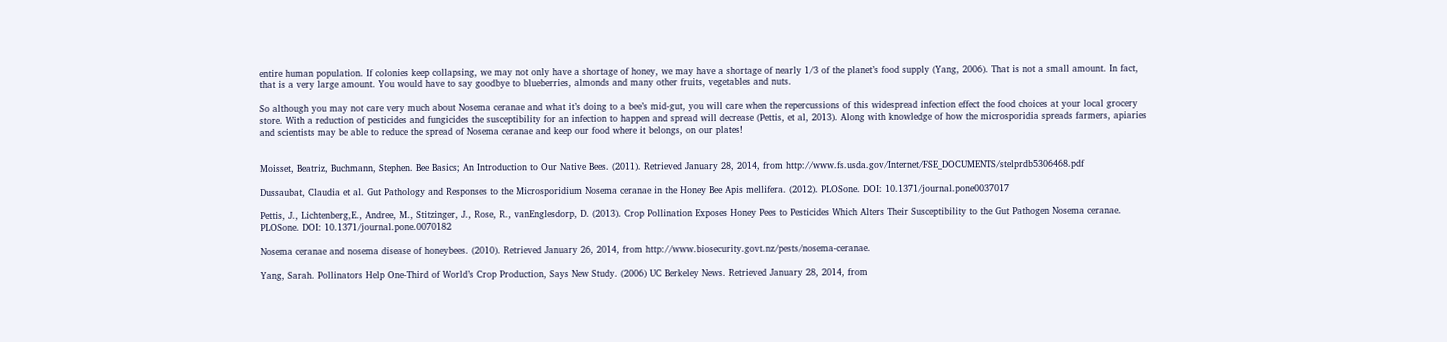entire human population. If colonies keep collapsing, we may not only have a shortage of honey, we may have a shortage of nearly 1/3 of the planet’s food supply (Yang, 2006). That is not a small amount. In fact, that is a very large amount. You would have to say goodbye to blueberries, almonds and many other fruits, vegetables and nuts.

So although you may not care very much about Nosema ceranae and what it’s doing to a bee’s mid-gut, you will care when the repercussions of this widespread infection effect the food choices at your local grocery store. With a reduction of pesticides and fungicides the susceptibility for an infection to happen and spread will decrease (Pettis, et al, 2013). Along with knowledge of how the microsporidia spreads farmers, apiaries and scientists may be able to reduce the spread of Nosema ceranae and keep our food where it belongs, on our plates!


Moisset, Beatriz, Buchmann, Stephen. Bee Basics; An Introduction to Our Native Bees. (2011). Retrieved January 28, 2014, from http://www.fs.usda.gov/Internet/FSE_DOCUMENTS/stelprdb5306468.pdf

Dussaubat, Claudia et al. Gut Pathology and Responses to the Microsporidium Nosema ceranae in the Honey Bee Apis mellifera. (2012). PLOSone. DOI: 10.1371/journal.pone0037017

Pettis, J., Lichtenberg,E., Andree, M., Stitzinger, J., Rose, R., vanEnglesdorp, D. (2013). Crop Pollination Exposes Honey Pees to Pesticides Which Alters Their Susceptibility to the Gut Pathogen Nosema ceranae. PLOSone. DOI: 10.1371/journal.pone.0070182

Nosema ceranae and nosema disease of honeybees. (2010). Retrieved January 26, 2014, from http://www.biosecurity.govt.nz/pests/nosema-ceranae.

Yang, Sarah. Pollinators Help One-Third of World’s Crop Production, Says New Study. (2006) UC Berkeley News. Retrieved January 28, 2014, from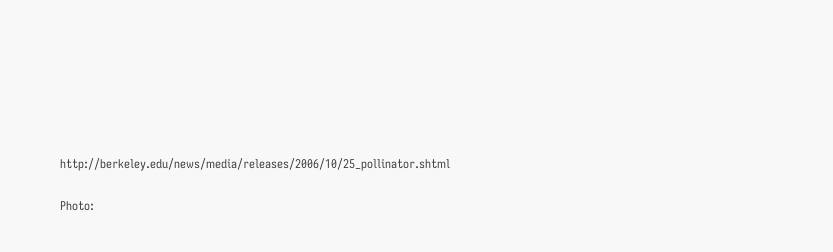http://berkeley.edu/news/media/releases/2006/10/25_pollinator.shtml

Photo: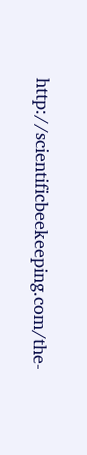http://scientificbeekeeping.com/the-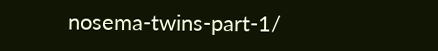nosema-twins-part-1/